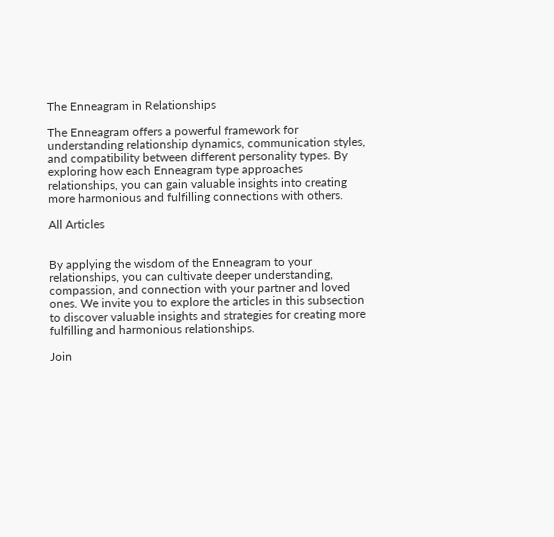The Enneagram in Relationships

The Enneagram offers a powerful framework for understanding relationship dynamics, communication styles, and compatibility between different personality types. By exploring how each Enneagram type approaches relationships, you can gain valuable insights into creating more harmonious and fulfilling connections with others.

All Articles


By applying the wisdom of the Enneagram to your relationships, you can cultivate deeper understanding, compassion, and connection with your partner and loved ones. We invite you to explore the articles in this subsection to discover valuable insights and strategies for creating more fulfilling and harmonious relationships.

Join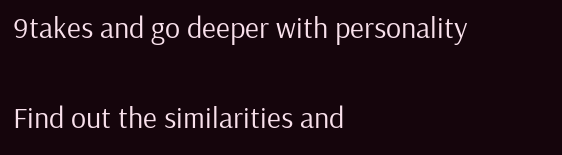9takes and go deeper with personality

Find out the similarities and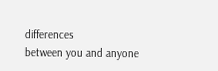differences
between you and anyone